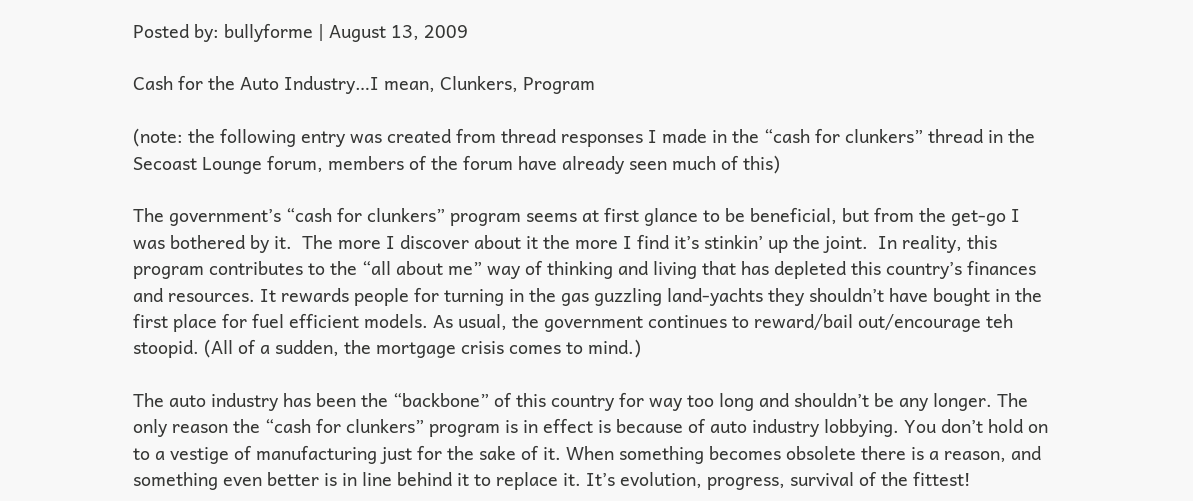Posted by: bullyforme | August 13, 2009

Cash for the Auto Industry…I mean, Clunkers, Program

(note: the following entry was created from thread responses I made in the “cash for clunkers” thread in the Secoast Lounge forum, members of the forum have already seen much of this)

The government’s “cash for clunkers” program seems at first glance to be beneficial, but from the get-go I was bothered by it.  The more I discover about it the more I find it’s stinkin’ up the joint.  In reality, this program contributes to the “all about me” way of thinking and living that has depleted this country’s finances and resources. It rewards people for turning in the gas guzzling land-yachts they shouldn’t have bought in the first place for fuel efficient models. As usual, the government continues to reward/bail out/encourage teh stoopid. (All of a sudden, the mortgage crisis comes to mind.)

The auto industry has been the “backbone” of this country for way too long and shouldn’t be any longer. The only reason the “cash for clunkers” program is in effect is because of auto industry lobbying. You don’t hold on to a vestige of manufacturing just for the sake of it. When something becomes obsolete there is a reason, and something even better is in line behind it to replace it. It’s evolution, progress, survival of the fittest!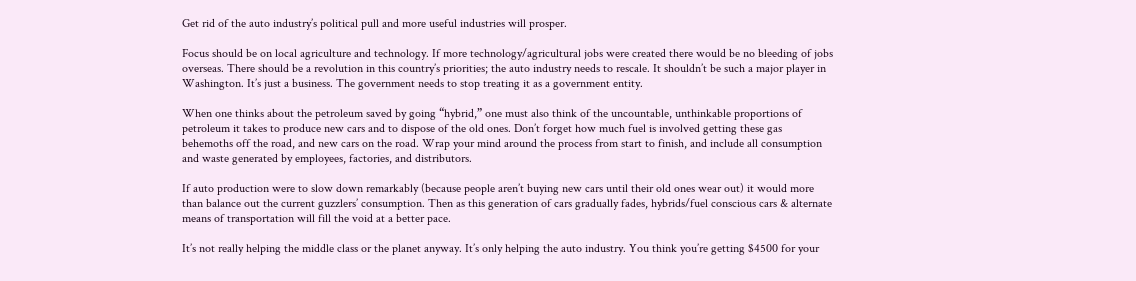Get rid of the auto industry’s political pull and more useful industries will prosper.

Focus should be on local agriculture and technology. If more technology/agricultural jobs were created there would be no bleeding of jobs overseas. There should be a revolution in this country’s priorities; the auto industry needs to rescale. It shouldn’t be such a major player in Washington. It’s just a business. The government needs to stop treating it as a government entity.

When one thinks about the petroleum saved by going “hybrid,” one must also think of the uncountable, unthinkable proportions of petroleum it takes to produce new cars and to dispose of the old ones. Don’t forget how much fuel is involved getting these gas behemoths off the road, and new cars on the road. Wrap your mind around the process from start to finish, and include all consumption and waste generated by employees, factories, and distributors.

If auto production were to slow down remarkably (because people aren’t buying new cars until their old ones wear out) it would more than balance out the current guzzlers’ consumption. Then as this generation of cars gradually fades, hybrids/fuel conscious cars & alternate means of transportation will fill the void at a better pace.

It’s not really helping the middle class or the planet anyway. It’s only helping the auto industry. You think you’re getting $4500 for your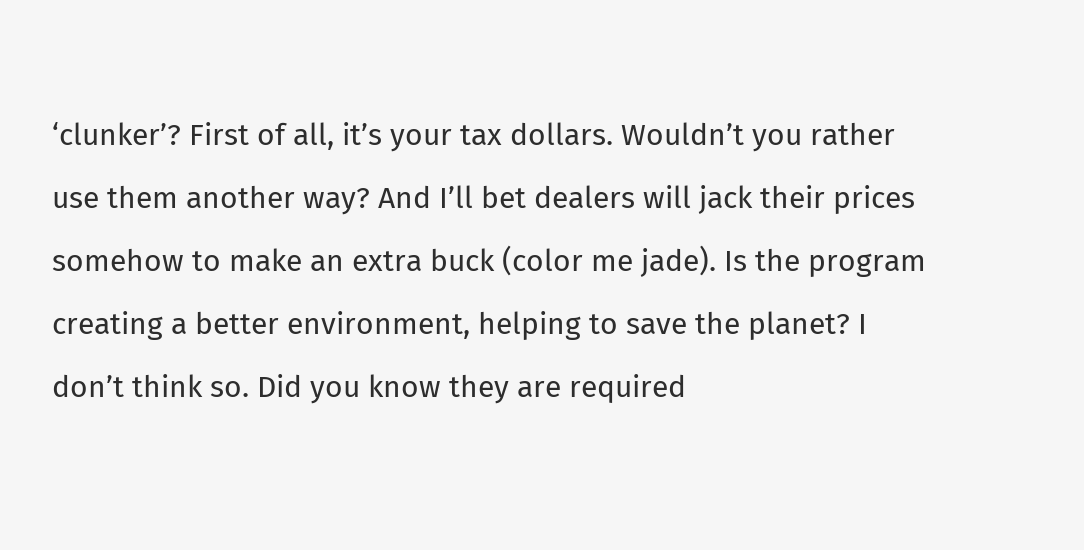‘clunker’? First of all, it’s your tax dollars. Wouldn’t you rather use them another way? And I’ll bet dealers will jack their prices somehow to make an extra buck (color me jade). Is the program creating a better environment, helping to save the planet? I don’t think so. Did you know they are required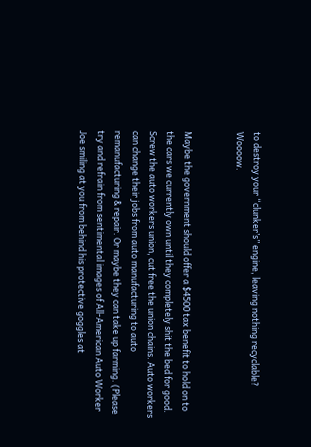to destroy your “clunker’s” engine, leaving nothing recyclable? Woooow.


Maybe the government should offer a $4500 tax benefit to hold on to the cars we currently own until they completely shit the bed for good. Screw the auto workers union, cut free the union chains. Auto workers can change their jobs from auto manufacturing to auto remanufacturing & repair. Or maybe they can take up farming. (Please try and refrain from sentimental images of All-American Auto Worker Joe smiling at you from behind his protective goggles at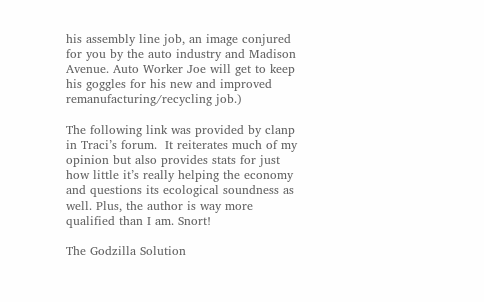his assembly line job, an image conjured for you by the auto industry and Madison Avenue. Auto Worker Joe will get to keep his goggles for his new and improved remanufacturing/recycling job.)

The following link was provided by clanp in Traci’s forum.  It reiterates much of my opinion but also provides stats for just how little it’s really helping the economy and questions its ecological soundness as well. Plus, the author is way more qualified than I am. Snort!

The Godzilla Solution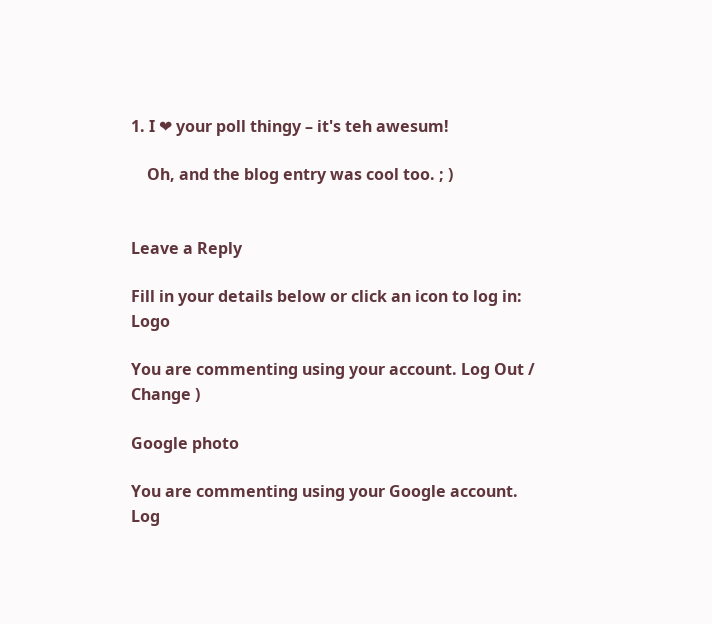1. I ❤ your poll thingy – it's teh awesum!

    Oh, and the blog entry was cool too. ; )


Leave a Reply

Fill in your details below or click an icon to log in: Logo

You are commenting using your account. Log Out /  Change )

Google photo

You are commenting using your Google account. Log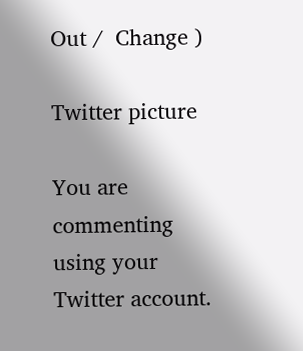Out /  Change )

Twitter picture

You are commenting using your Twitter account.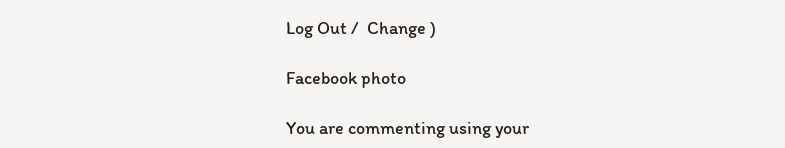Log Out /  Change )

Facebook photo

You are commenting using your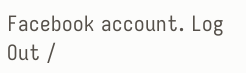Facebook account. Log Out /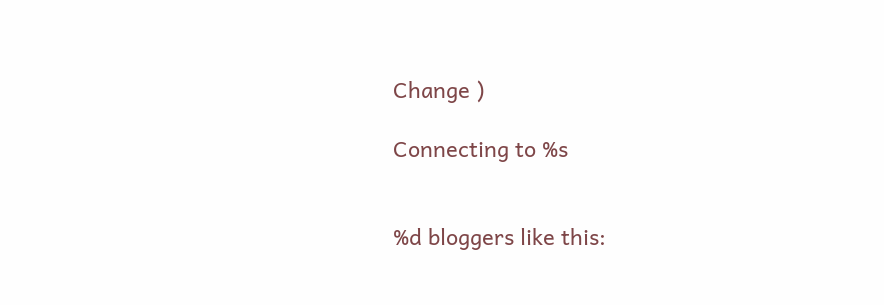Change )

Connecting to %s


%d bloggers like this: